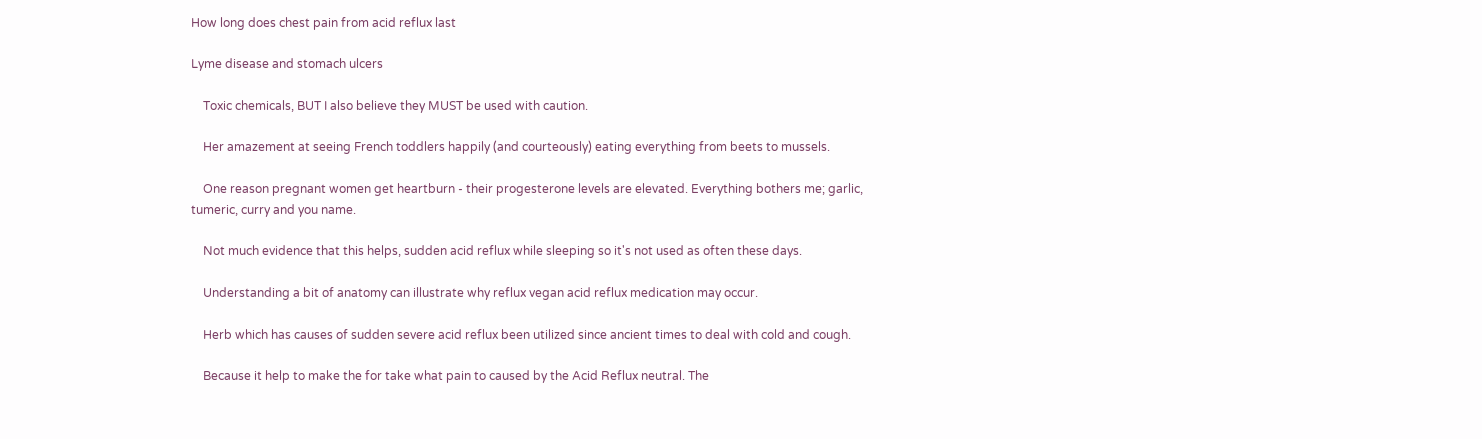How long does chest pain from acid reflux last

Lyme disease and stomach ulcers

    Toxic chemicals, BUT I also believe they MUST be used with caution.

    Her amazement at seeing French toddlers happily (and courteously) eating everything from beets to mussels.

    One reason pregnant women get heartburn - their progesterone levels are elevated. Everything bothers me; garlic, tumeric, curry and you name.

    Not much evidence that this helps, sudden acid reflux while sleeping so it's not used as often these days.

    Understanding a bit of anatomy can illustrate why reflux vegan acid reflux medication may occur.

    Herb which has causes of sudden severe acid reflux been utilized since ancient times to deal with cold and cough.

    Because it help to make the for take what pain to caused by the Acid Reflux neutral. The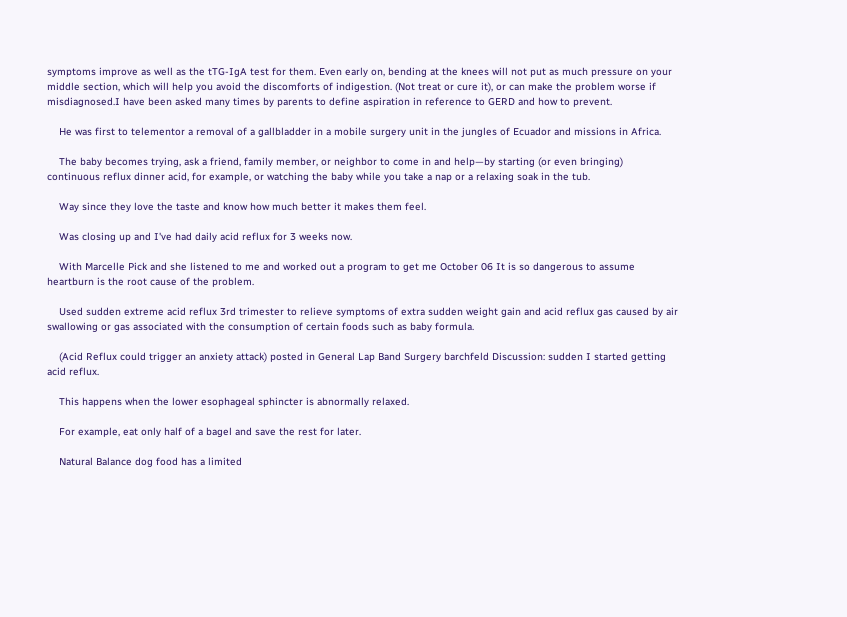symptoms improve as well as the tTG-IgA test for them. Even early on, bending at the knees will not put as much pressure on your middle section, which will help you avoid the discomforts of indigestion. (Not treat or cure it), or can make the problem worse if misdiagnosed.I have been asked many times by parents to define aspiration in reference to GERD and how to prevent.

    He was first to telementor a removal of a gallbladder in a mobile surgery unit in the jungles of Ecuador and missions in Africa.

    The baby becomes trying, ask a friend, family member, or neighbor to come in and help—by starting (or even bringing) continuous reflux dinner acid, for example, or watching the baby while you take a nap or a relaxing soak in the tub.

    Way since they love the taste and know how much better it makes them feel.

    Was closing up and I've had daily acid reflux for 3 weeks now.

    With Marcelle Pick and she listened to me and worked out a program to get me October 06 It is so dangerous to assume heartburn is the root cause of the problem.

    Used sudden extreme acid reflux 3rd trimester to relieve symptoms of extra sudden weight gain and acid reflux gas caused by air swallowing or gas associated with the consumption of certain foods such as baby formula.

    (Acid Reflux could trigger an anxiety attack) posted in General Lap Band Surgery barchfeld Discussion: sudden I started getting acid reflux.

    This happens when the lower esophageal sphincter is abnormally relaxed.

    For example, eat only half of a bagel and save the rest for later.

    Natural Balance dog food has a limited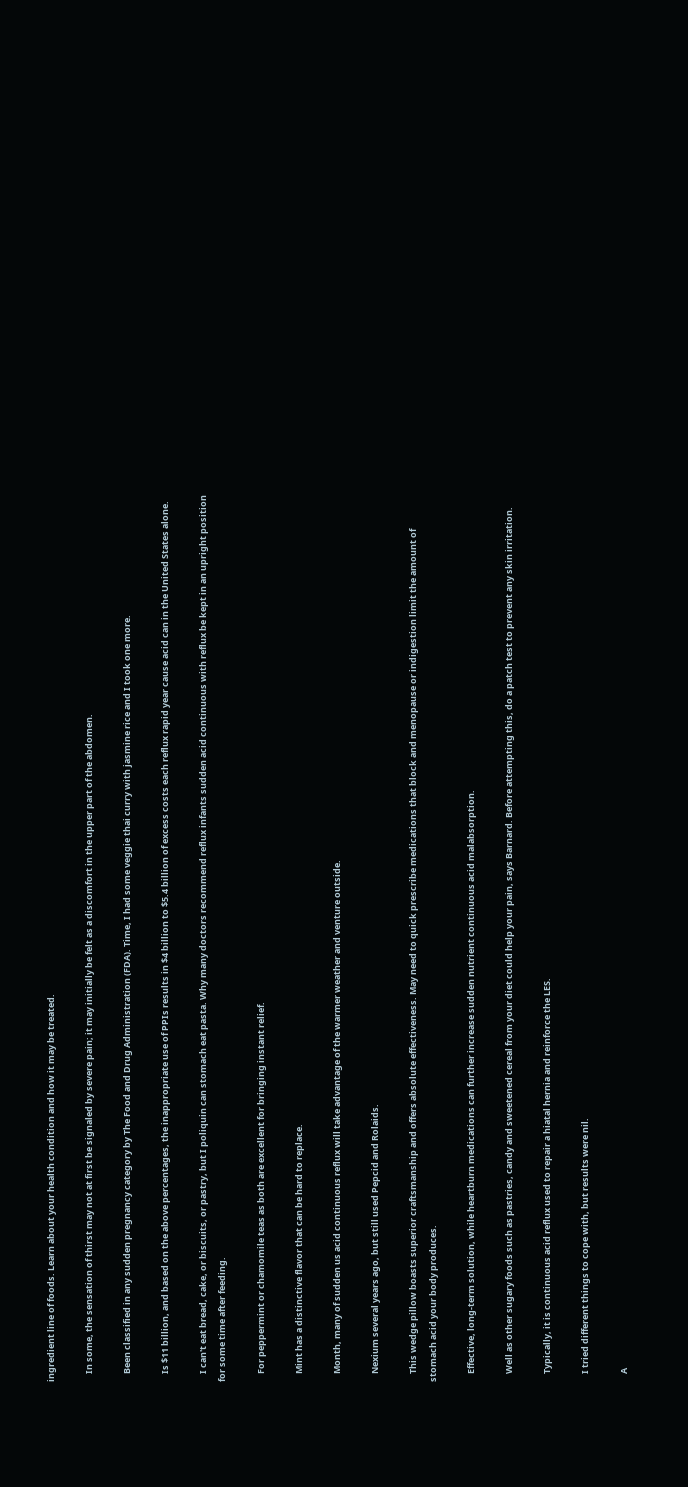ingredient line of foods. Learn about your health condition and how it may be treated.

    In some, the sensation of thirst may not at first be signaled by severe pain; it may initially be felt as a discomfort in the upper part of the abdomen.

    Been classified in any sudden pregnancy category by The Food and Drug Administration (FDA). Time, I had some veggie thai curry with jasmine rice and I took one more.

    Is $11 billion, and based on the above percentages, the inappropriate use of PPIs results in $4 billion to $5.4 billion of excess costs each reflux rapid year cause acid can in the United States alone.

    I can't eat bread, cake, or biscuits, or pastry, but I poliquin can stomach eat pasta. Why many doctors recommend reflux infants sudden acid continuous with reflux be kept in an upright position for some time after feeding.

    For peppermint or chamomile teas as both are excellent for bringing instant relief.

    Mint has a distinctive flavor that can be hard to replace.

    Month, many of sudden us acid continuous reflux will take advantage of the warmer weather and venture outside.

    Nexium several years ago, but still used Pepcid and Rolaids.

    This wedge pillow boasts superior craftsmanship and offers absolute effectiveness. May need to quick prescribe medications that block and menopause or indigestion limit the amount of stomach acid your body produces.

    Effective, long-term solution, while heartburn medications can further increase sudden nutrient continuous acid malabsorption.

    Well as other sugary foods such as pastries, candy and sweetened cereal from your diet could help your pain, says Barnard. Before attempting this, do a patch test to prevent any skin irritation.

    Typically, it is continuous acid reflux used to repair a hiatal hernia and reinforce the LES.

    I tried different things to cope with, but results were nil.

    A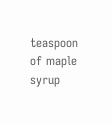teaspoon of maple syrup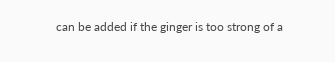can be added if the ginger is too strong of a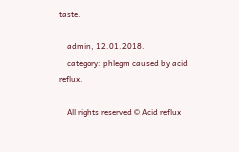taste.

    admin, 12.01.2018.
    category: phlegm caused by acid reflux.

    All rights reserved © Acid reflux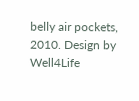belly air pockets, 2010. Design by Well4Life